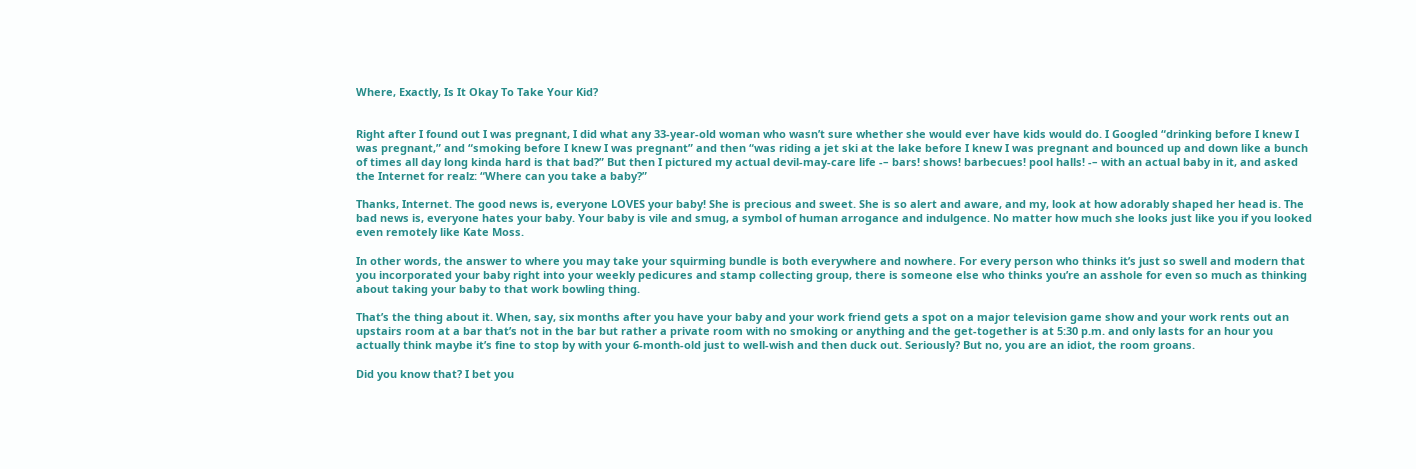Where, Exactly, Is It Okay To Take Your Kid?


Right after I found out I was pregnant, I did what any 33-year-old woman who wasn’t sure whether she would ever have kids would do. I Googled “drinking before I knew I was pregnant,” and “smoking before I knew I was pregnant” and then “was riding a jet ski at the lake before I knew I was pregnant and bounced up and down like a bunch of times all day long kinda hard is that bad?” But then I pictured my actual devil-may-care life -– bars! shows! barbecues! pool halls! -– with an actual baby in it, and asked the Internet for realz: “Where can you take a baby?”

Thanks, Internet. The good news is, everyone LOVES your baby! She is precious and sweet. She is so alert and aware, and my, look at how adorably shaped her head is. The bad news is, everyone hates your baby. Your baby is vile and smug, a symbol of human arrogance and indulgence. No matter how much she looks just like you if you looked even remotely like Kate Moss.

In other words, the answer to where you may take your squirming bundle is both everywhere and nowhere. For every person who thinks it’s just so swell and modern that you incorporated your baby right into your weekly pedicures and stamp collecting group, there is someone else who thinks you’re an asshole for even so much as thinking about taking your baby to that work bowling thing.

That’s the thing about it. When, say, six months after you have your baby and your work friend gets a spot on a major television game show and your work rents out an upstairs room at a bar that’s not in the bar but rather a private room with no smoking or anything and the get-together is at 5:30 p.m. and only lasts for an hour you actually think maybe it’s fine to stop by with your 6-month-old just to well-wish and then duck out. Seriously? But no, you are an idiot, the room groans.

Did you know that? I bet you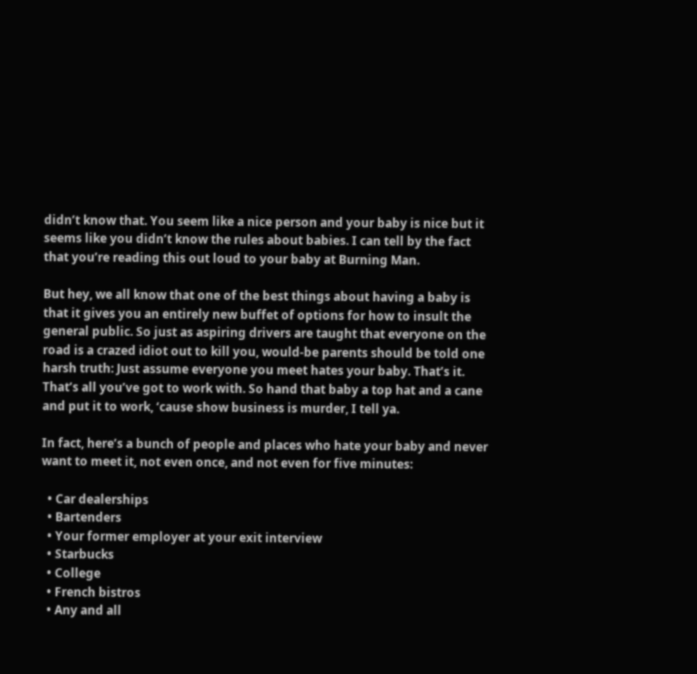didn’t know that. You seem like a nice person and your baby is nice but it seems like you didn’t know the rules about babies. I can tell by the fact that you’re reading this out loud to your baby at Burning Man.

But hey, we all know that one of the best things about having a baby is that it gives you an entirely new buffet of options for how to insult the general public. So just as aspiring drivers are taught that everyone on the road is a crazed idiot out to kill you, would-be parents should be told one harsh truth: Just assume everyone you meet hates your baby. That’s it. That’s all you’ve got to work with. So hand that baby a top hat and a cane and put it to work, ‘cause show business is murder, I tell ya.

In fact, here’s a bunch of people and places who hate your baby and never want to meet it, not even once, and not even for five minutes:

  • Car dealerships
  • Bartenders
  • Your former employer at your exit interview
  • Starbucks
  • College
  • French bistros
  • Any and all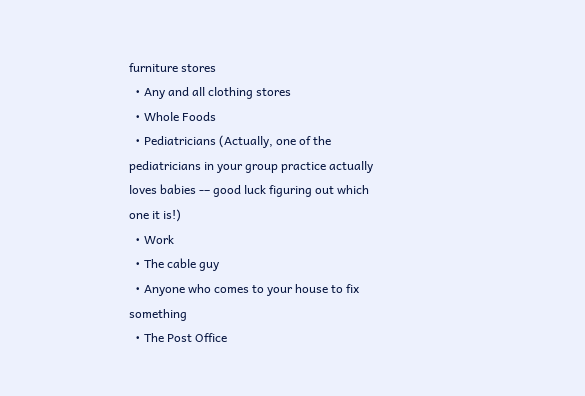furniture stores
  • Any and all clothing stores
  • Whole Foods
  • Pediatricians (Actually, one of the pediatricians in your group practice actually loves babies -– good luck figuring out which one it is!)
  • Work
  • The cable guy
  • Anyone who comes to your house to fix something
  • The Post Office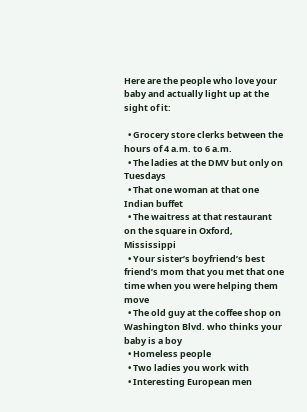Here are the people who love your baby and actually light up at the sight of it:

  • Grocery store clerks between the hours of 4 a.m. to 6 a.m.
  • The ladies at the DMV but only on Tuesdays
  • That one woman at that one Indian buffet
  • The waitress at that restaurant on the square in Oxford, Mississippi
  • Your sister’s boyfriend’s best friend’s mom that you met that one time when you were helping them move
  • The old guy at the coffee shop on Washington Blvd. who thinks your baby is a boy
  • Homeless people
  • Two ladies you work with
  • Interesting European men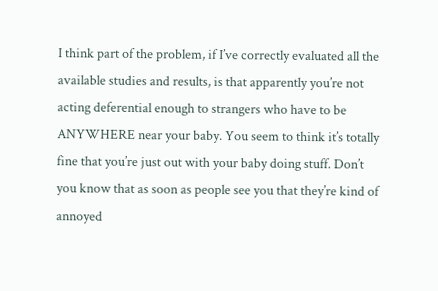I think part of the problem, if I’ve correctly evaluated all the available studies and results, is that apparently you’re not acting deferential enough to strangers who have to be ANYWHERE near your baby. You seem to think it’s totally fine that you’re just out with your baby doing stuff. Don’t you know that as soon as people see you that they’re kind of annoyed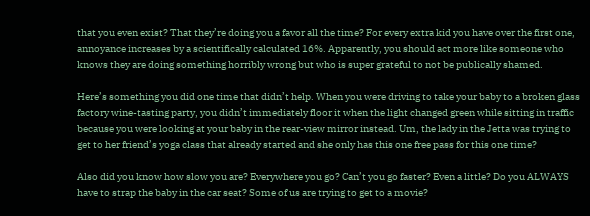that you even exist? That they’re doing you a favor all the time? For every extra kid you have over the first one, annoyance increases by a scientifically calculated 16%. Apparently, you should act more like someone who knows they are doing something horribly wrong but who is super grateful to not be publically shamed.

Here’s something you did one time that didn’t help. When you were driving to take your baby to a broken glass factory wine-tasting party, you didn’t immediately floor it when the light changed green while sitting in traffic because you were looking at your baby in the rear-view mirror instead. Um, the lady in the Jetta was trying to get to her friend’s yoga class that already started and she only has this one free pass for this one time?

Also did you know how slow you are? Everywhere you go? Can’t you go faster? Even a little? Do you ALWAYS have to strap the baby in the car seat? Some of us are trying to get to a movie?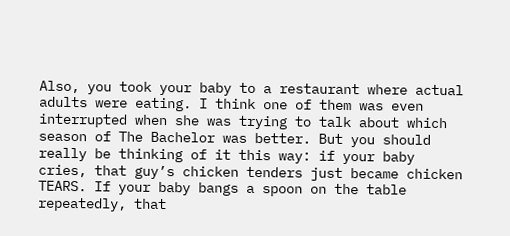Also, you took your baby to a restaurant where actual adults were eating. I think one of them was even interrupted when she was trying to talk about which season of The Bachelor was better. But you should really be thinking of it this way: if your baby cries, that guy’s chicken tenders just became chicken TEARS. If your baby bangs a spoon on the table repeatedly, that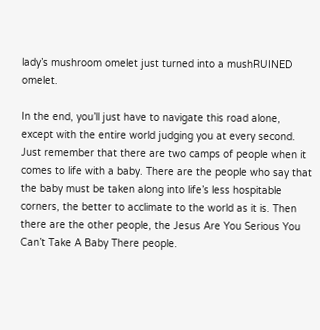lady’s mushroom omelet just turned into a mushRUINED omelet.

In the end, you’ll just have to navigate this road alone, except with the entire world judging you at every second. Just remember that there are two camps of people when it comes to life with a baby. There are the people who say that the baby must be taken along into life’s less hospitable corners, the better to acclimate to the world as it is. Then there are the other people, the Jesus Are You Serious You Can’t Take A Baby There people.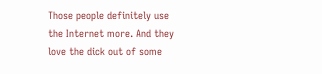Those people definitely use the Internet more. And they love the dick out of some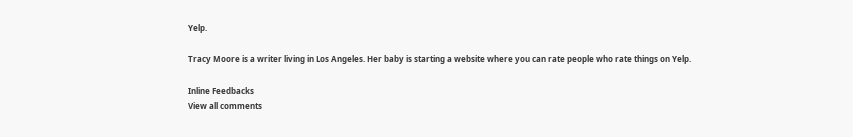Yelp.

Tracy Moore is a writer living in Los Angeles. Her baby is starting a website where you can rate people who rate things on Yelp.

Inline Feedbacks
View all comments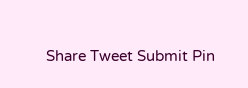Share Tweet Submit Pin